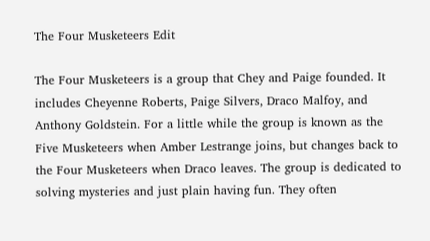The Four Musketeers Edit

The Four Musketeers is a group that Chey and Paige founded. It includes Cheyenne Roberts, Paige Silvers, Draco Malfoy, and Anthony Goldstein. For a little while the group is known as the Five Musketeers when Amber Lestrange joins, but changes back to the Four Musketeers when Draco leaves. The group is dedicated to solving mysteries and just plain having fun. They often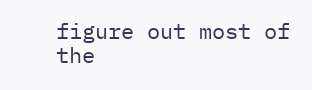figure out most of the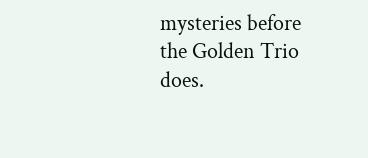mysteries before the Golden Trio does.